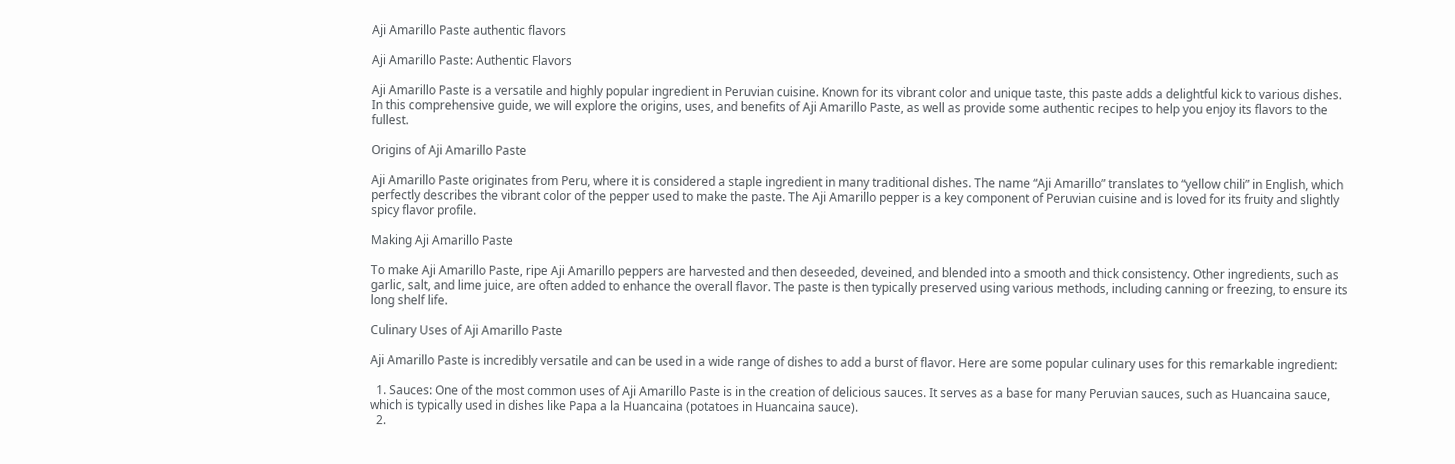Aji Amarillo Paste authentic flavors

Aji Amarillo Paste: Authentic Flavors

Aji Amarillo Paste is a versatile and highly popular ingredient in Peruvian cuisine. Known for its vibrant color and unique taste, this paste adds a delightful kick to various dishes. In this comprehensive guide, we will explore the origins, uses, and benefits of Aji Amarillo Paste, as well as provide some authentic recipes to help you enjoy its flavors to the fullest.

Origins of Aji Amarillo Paste

Aji Amarillo Paste originates from Peru, where it is considered a staple ingredient in many traditional dishes. The name “Aji Amarillo” translates to “yellow chili” in English, which perfectly describes the vibrant color of the pepper used to make the paste. The Aji Amarillo pepper is a key component of Peruvian cuisine and is loved for its fruity and slightly spicy flavor profile.

Making Aji Amarillo Paste

To make Aji Amarillo Paste, ripe Aji Amarillo peppers are harvested and then deseeded, deveined, and blended into a smooth and thick consistency. Other ingredients, such as garlic, salt, and lime juice, are often added to enhance the overall flavor. The paste is then typically preserved using various methods, including canning or freezing, to ensure its long shelf life.

Culinary Uses of Aji Amarillo Paste

Aji Amarillo Paste is incredibly versatile and can be used in a wide range of dishes to add a burst of flavor. Here are some popular culinary uses for this remarkable ingredient:

  1. Sauces: One of the most common uses of Aji Amarillo Paste is in the creation of delicious sauces. It serves as a base for many Peruvian sauces, such as Huancaina sauce, which is typically used in dishes like Papa a la Huancaina (potatoes in Huancaina sauce).
  2.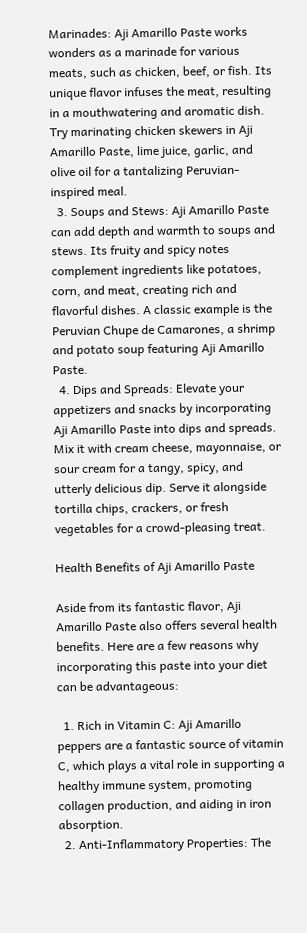Marinades: Aji Amarillo Paste works wonders as a marinade for various meats, such as chicken, beef, or fish. Its unique flavor infuses the meat, resulting in a mouthwatering and aromatic dish. Try marinating chicken skewers in Aji Amarillo Paste, lime juice, garlic, and olive oil for a tantalizing Peruvian-inspired meal.
  3. Soups and Stews: Aji Amarillo Paste can add depth and warmth to soups and stews. Its fruity and spicy notes complement ingredients like potatoes, corn, and meat, creating rich and flavorful dishes. A classic example is the Peruvian Chupe de Camarones, a shrimp and potato soup featuring Aji Amarillo Paste.
  4. Dips and Spreads: Elevate your appetizers and snacks by incorporating Aji Amarillo Paste into dips and spreads. Mix it with cream cheese, mayonnaise, or sour cream for a tangy, spicy, and utterly delicious dip. Serve it alongside tortilla chips, crackers, or fresh vegetables for a crowd-pleasing treat.

Health Benefits of Aji Amarillo Paste

Aside from its fantastic flavor, Aji Amarillo Paste also offers several health benefits. Here are a few reasons why incorporating this paste into your diet can be advantageous:

  1. Rich in Vitamin C: Aji Amarillo peppers are a fantastic source of vitamin C, which plays a vital role in supporting a healthy immune system, promoting collagen production, and aiding in iron absorption.
  2. Anti-Inflammatory Properties: The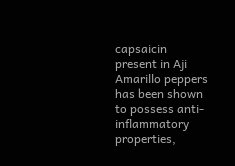capsaicin present in Aji Amarillo peppers has been shown to possess anti-inflammatory properties,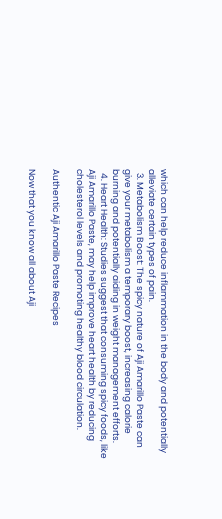which can help reduce inflammation in the body and potentially alleviate certain types of pain.
  3. Metabolism Boost: The spicy nature of Aji Amarillo Paste can give your metabolism a temporary boost, increasing calorie burning and potentially aiding in weight management efforts.
  4. Heart Health: Studies suggest that consuming spicy foods, like Aji Amarillo Paste, may help improve heart health by reducing cholesterol levels and promoting healthy blood circulation.

Authentic Aji Amarillo Paste Recipes

Now that you know all about Aji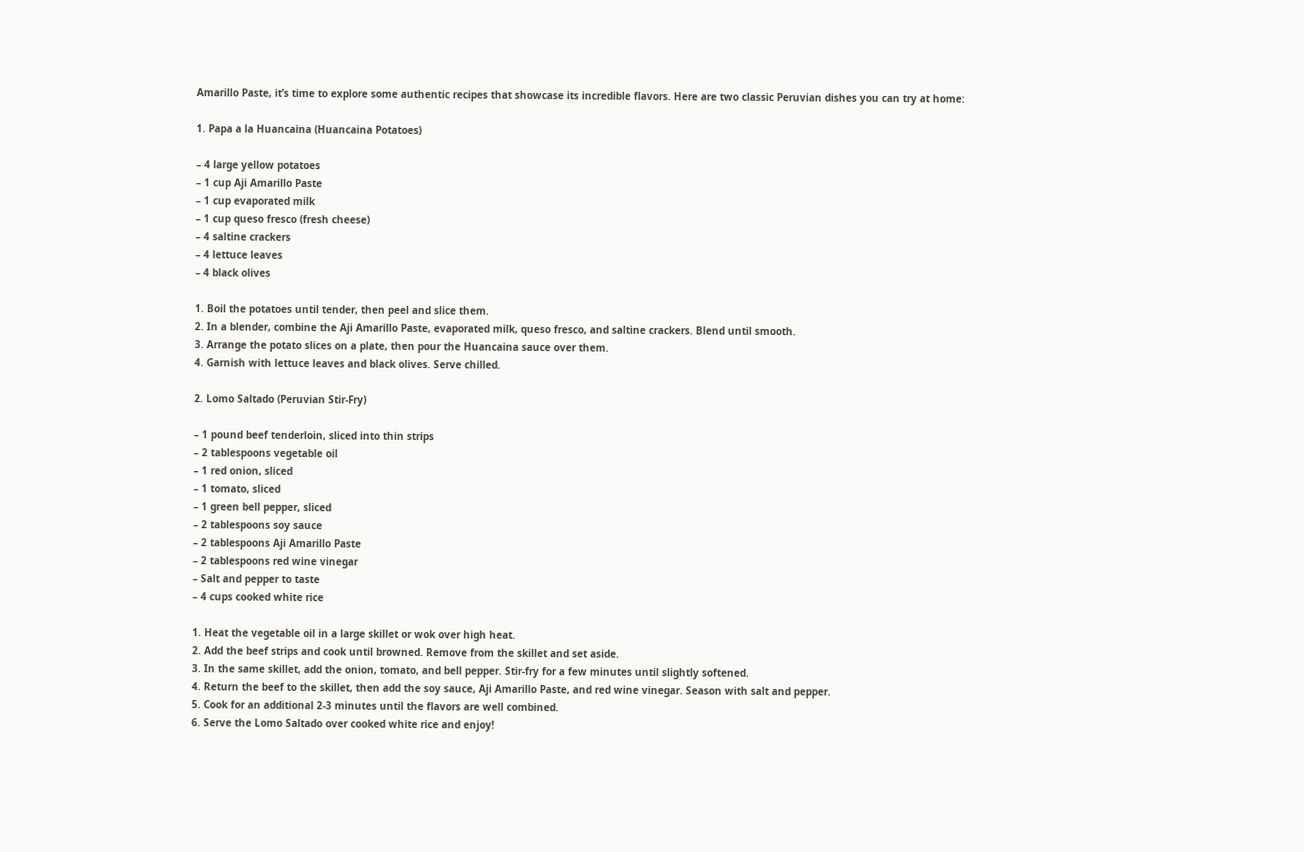Amarillo Paste, it’s time to explore some authentic recipes that showcase its incredible flavors. Here are two classic Peruvian dishes you can try at home:

1. Papa a la Huancaina (Huancaina Potatoes)

– 4 large yellow potatoes
– 1 cup Aji Amarillo Paste
– 1 cup evaporated milk
– 1 cup queso fresco (fresh cheese)
– 4 saltine crackers
– 4 lettuce leaves
– 4 black olives

1. Boil the potatoes until tender, then peel and slice them.
2. In a blender, combine the Aji Amarillo Paste, evaporated milk, queso fresco, and saltine crackers. Blend until smooth.
3. Arrange the potato slices on a plate, then pour the Huancaina sauce over them.
4. Garnish with lettuce leaves and black olives. Serve chilled.

2. Lomo Saltado (Peruvian Stir-Fry)

– 1 pound beef tenderloin, sliced into thin strips
– 2 tablespoons vegetable oil
– 1 red onion, sliced
– 1 tomato, sliced
– 1 green bell pepper, sliced
– 2 tablespoons soy sauce
– 2 tablespoons Aji Amarillo Paste
– 2 tablespoons red wine vinegar
– Salt and pepper to taste
– 4 cups cooked white rice

1. Heat the vegetable oil in a large skillet or wok over high heat.
2. Add the beef strips and cook until browned. Remove from the skillet and set aside.
3. In the same skillet, add the onion, tomato, and bell pepper. Stir-fry for a few minutes until slightly softened.
4. Return the beef to the skillet, then add the soy sauce, Aji Amarillo Paste, and red wine vinegar. Season with salt and pepper.
5. Cook for an additional 2-3 minutes until the flavors are well combined.
6. Serve the Lomo Saltado over cooked white rice and enjoy!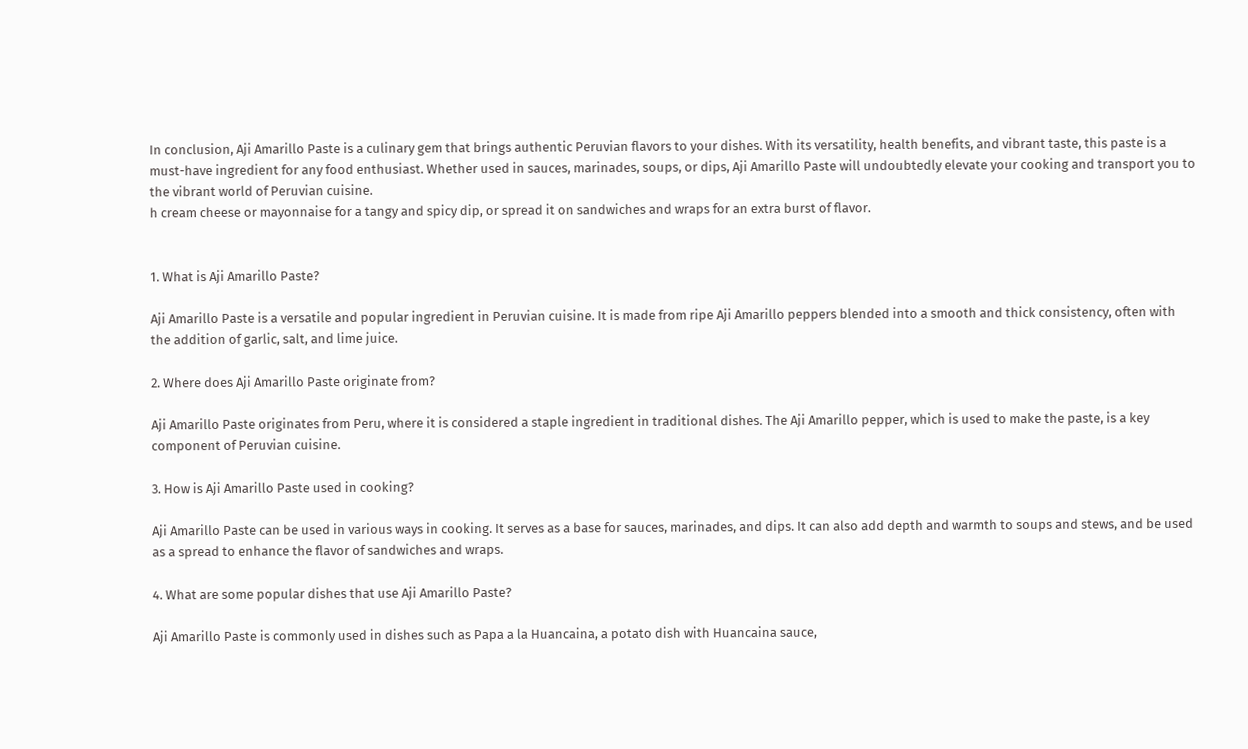In conclusion, Aji Amarillo Paste is a culinary gem that brings authentic Peruvian flavors to your dishes. With its versatility, health benefits, and vibrant taste, this paste is a must-have ingredient for any food enthusiast. Whether used in sauces, marinades, soups, or dips, Aji Amarillo Paste will undoubtedly elevate your cooking and transport you to the vibrant world of Peruvian cuisine.
h cream cheese or mayonnaise for a tangy and spicy dip, or spread it on sandwiches and wraps for an extra burst of flavor.


1. What is Aji Amarillo Paste?

Aji Amarillo Paste is a versatile and popular ingredient in Peruvian cuisine. It is made from ripe Aji Amarillo peppers blended into a smooth and thick consistency, often with the addition of garlic, salt, and lime juice.

2. Where does Aji Amarillo Paste originate from?

Aji Amarillo Paste originates from Peru, where it is considered a staple ingredient in traditional dishes. The Aji Amarillo pepper, which is used to make the paste, is a key component of Peruvian cuisine.

3. How is Aji Amarillo Paste used in cooking?

Aji Amarillo Paste can be used in various ways in cooking. It serves as a base for sauces, marinades, and dips. It can also add depth and warmth to soups and stews, and be used as a spread to enhance the flavor of sandwiches and wraps.

4. What are some popular dishes that use Aji Amarillo Paste?

Aji Amarillo Paste is commonly used in dishes such as Papa a la Huancaina, a potato dish with Huancaina sauce,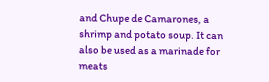and Chupe de Camarones, a shrimp and potato soup. It can also be used as a marinade for meats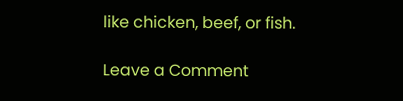like chicken, beef, or fish.

Leave a Comment